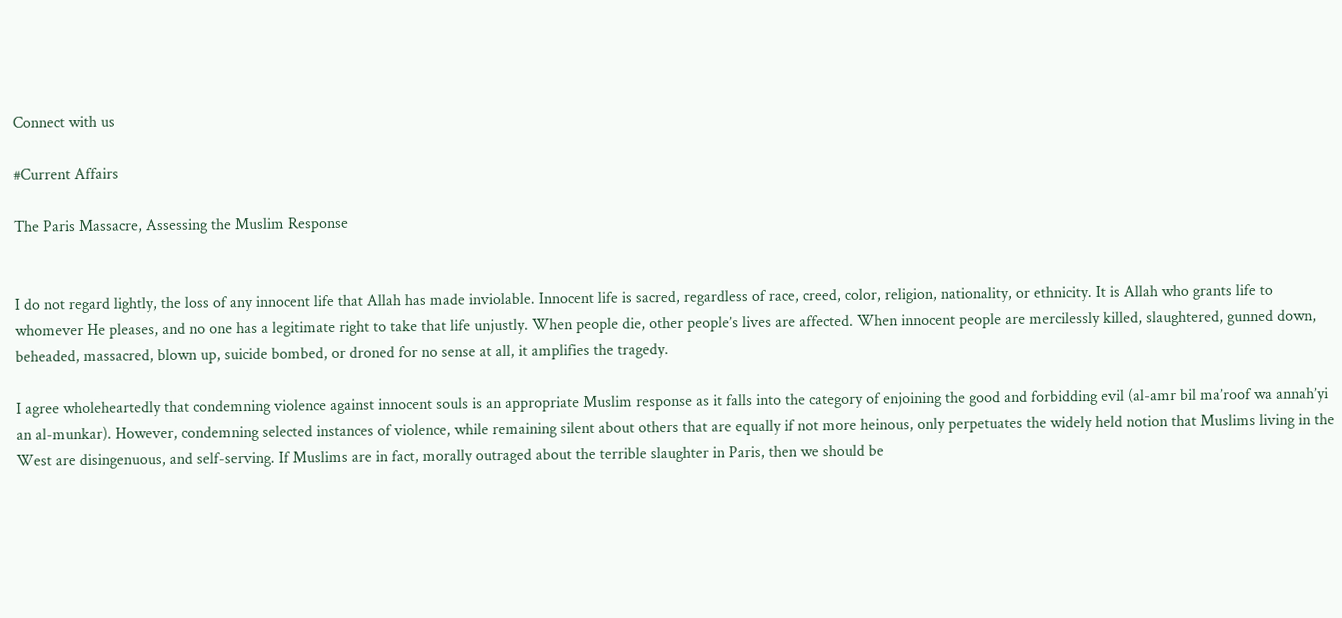Connect with us

#Current Affairs

The Paris Massacre, Assessing the Muslim Response


I do not regard lightly, the loss of any innocent life that Allah has made inviolable. Innocent life is sacred, regardless of race, creed, color, religion, nationality, or ethnicity. It is Allah who grants life to whomever He pleases, and no one has a legitimate right to take that life unjustly. When people die, other people’s lives are affected. When innocent people are mercilessly killed, slaughtered, gunned down, beheaded, massacred, blown up, suicide bombed, or droned for no sense at all, it amplifies the tragedy.

I agree wholeheartedly that condemning violence against innocent souls is an appropriate Muslim response as it falls into the category of enjoining the good and forbidding evil (al-amr bil ma’roof wa annah’yi an al-munkar). However, condemning selected instances of violence, while remaining silent about others that are equally if not more heinous, only perpetuates the widely held notion that Muslims living in the West are disingenuous, and self-serving. If Muslims are in fact, morally outraged about the terrible slaughter in Paris, then we should be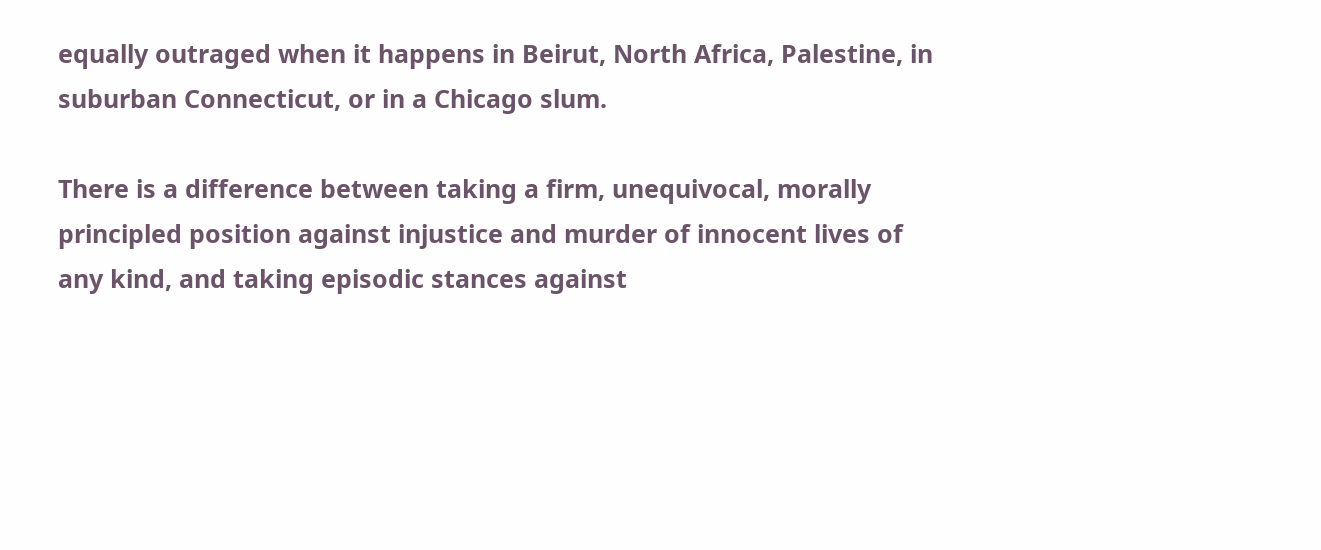equally outraged when it happens in Beirut, North Africa, Palestine, in suburban Connecticut, or in a Chicago slum.

There is a difference between taking a firm, unequivocal, morally principled position against injustice and murder of innocent lives of any kind, and taking episodic stances against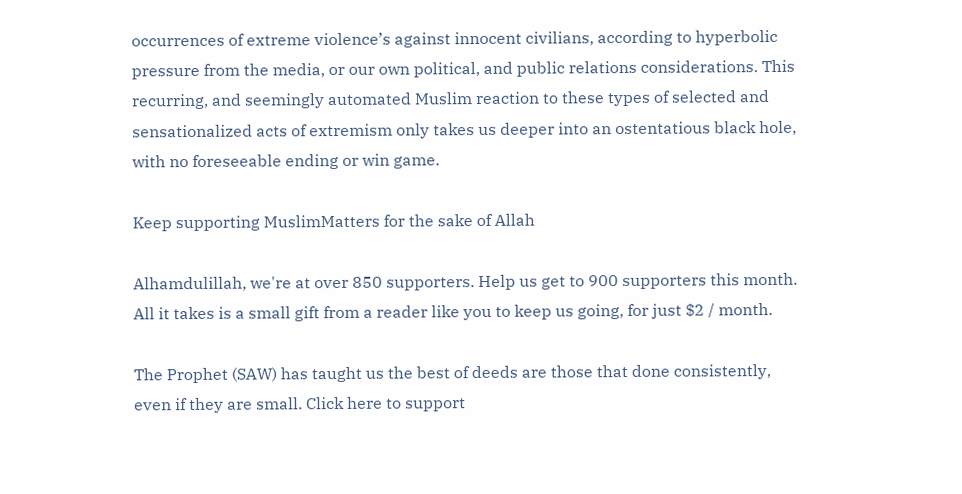occurrences of extreme violence’s against innocent civilians, according to hyperbolic pressure from the media, or our own political, and public relations considerations. This recurring, and seemingly automated Muslim reaction to these types of selected and sensationalized acts of extremism only takes us deeper into an ostentatious black hole, with no foreseeable ending or win game.

Keep supporting MuslimMatters for the sake of Allah

Alhamdulillah, we're at over 850 supporters. Help us get to 900 supporters this month. All it takes is a small gift from a reader like you to keep us going, for just $2 / month.

The Prophet (SAW) has taught us the best of deeds are those that done consistently, even if they are small. Click here to support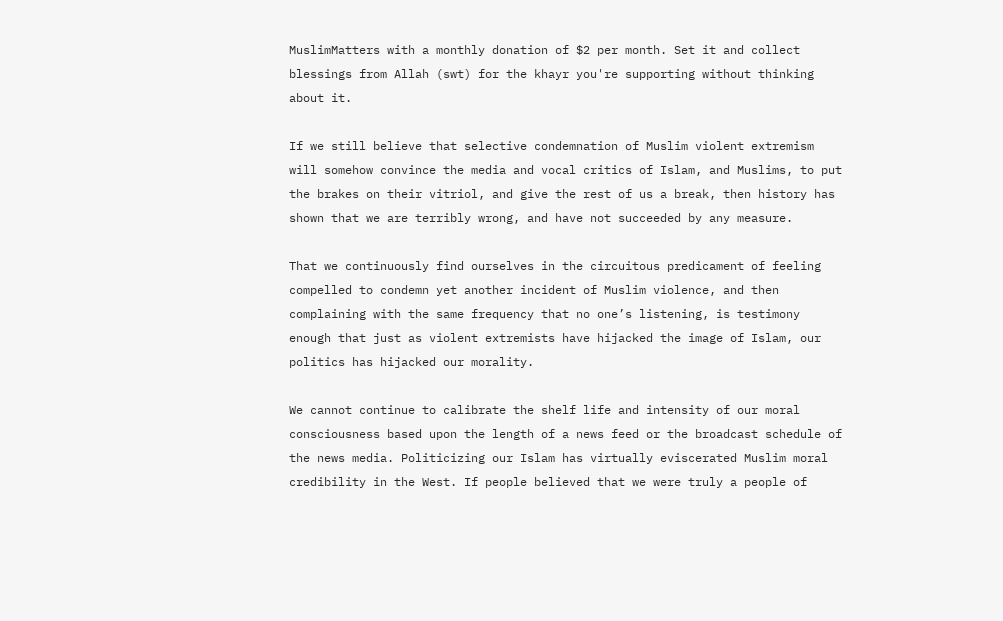MuslimMatters with a monthly donation of $2 per month. Set it and collect blessings from Allah (swt) for the khayr you're supporting without thinking about it.

If we still believe that selective condemnation of Muslim violent extremism will somehow convince the media and vocal critics of Islam, and Muslims, to put the brakes on their vitriol, and give the rest of us a break, then history has shown that we are terribly wrong, and have not succeeded by any measure.

That we continuously find ourselves in the circuitous predicament of feeling compelled to condemn yet another incident of Muslim violence, and then complaining with the same frequency that no one’s listening, is testimony enough that just as violent extremists have hijacked the image of Islam, our politics has hijacked our morality.

We cannot continue to calibrate the shelf life and intensity of our moral consciousness based upon the length of a news feed or the broadcast schedule of the news media. Politicizing our Islam has virtually eviscerated Muslim moral credibility in the West. If people believed that we were truly a people of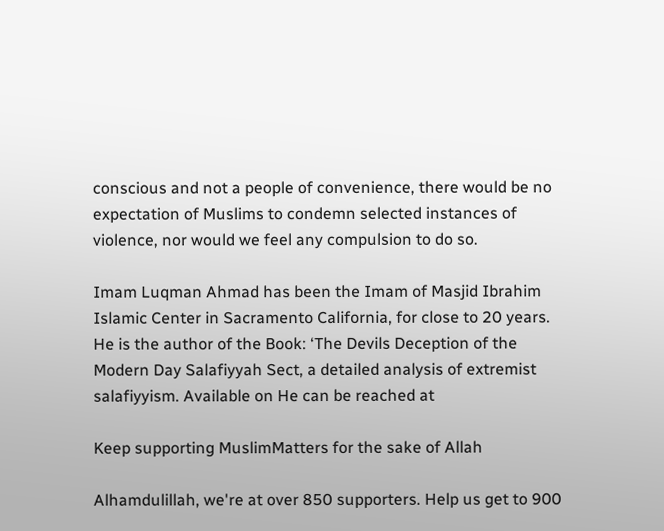conscious and not a people of convenience, there would be no expectation of Muslims to condemn selected instances of violence, nor would we feel any compulsion to do so.

Imam Luqman Ahmad has been the Imam of Masjid Ibrahim Islamic Center in Sacramento California, for close to 20 years. He is the author of the Book: ‘The Devils Deception of the Modern Day Salafiyyah Sect, a detailed analysis of extremist salafiyyism. Available on He can be reached at

Keep supporting MuslimMatters for the sake of Allah

Alhamdulillah, we're at over 850 supporters. Help us get to 900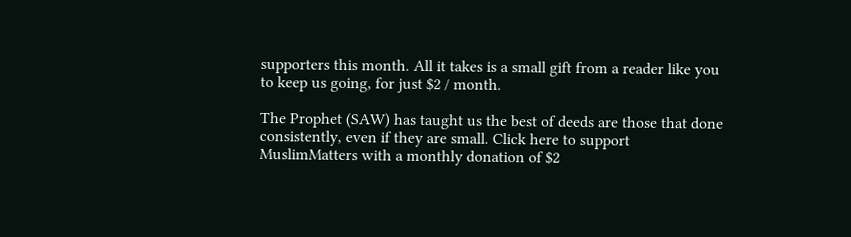supporters this month. All it takes is a small gift from a reader like you to keep us going, for just $2 / month.

The Prophet (SAW) has taught us the best of deeds are those that done consistently, even if they are small. Click here to support MuslimMatters with a monthly donation of $2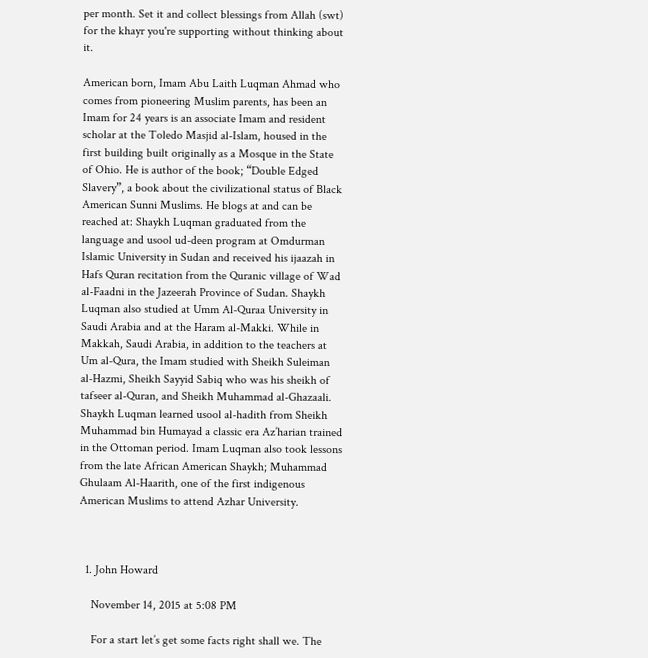per month. Set it and collect blessings from Allah (swt) for the khayr you're supporting without thinking about it.

American born, Imam Abu Laith Luqman Ahmad who comes from pioneering Muslim parents, has been an Imam for 24 years is an associate Imam and resident scholar at the Toledo Masjid al-Islam, housed in the first building built originally as a Mosque in the State of Ohio. He is author of the book; “Double Edged Slavery”, a book about the civilizational status of Black American Sunni Muslims. He blogs at and can be reached at: Shaykh Luqman graduated from the language and usool ud-deen program at Omdurman Islamic University in Sudan and received his ijaazah in Hafs Quran recitation from the Quranic village of Wad al-Faadni in the Jazeerah Province of Sudan. Shaykh Luqman also studied at Umm Al-Quraa University in Saudi Arabia and at the Haram al-Makki. While in Makkah, Saudi Arabia, in addition to the teachers at Um al-Qura, the Imam studied with Sheikh Suleiman al-Hazmi, Sheikh Sayyid Sabiq who was his sheikh of tafseer al-Quran, and Sheikh Muhammad al-Ghazaali. Shaykh Luqman learned usool al-hadith from Sheikh Muhammad bin Humayad a classic era Az’harian trained in the Ottoman period. Imam Luqman also took lessons from the late African American Shaykh; Muhammad Ghulaam Al-Haarith, one of the first indigenous American Muslims to attend Azhar University.



  1. John Howard

    November 14, 2015 at 5:08 PM

    For a start let’s get some facts right shall we. The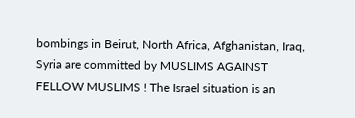bombings in Beirut, North Africa, Afghanistan, Iraq, Syria are committed by MUSLIMS AGAINST FELLOW MUSLIMS ! The Israel situation is an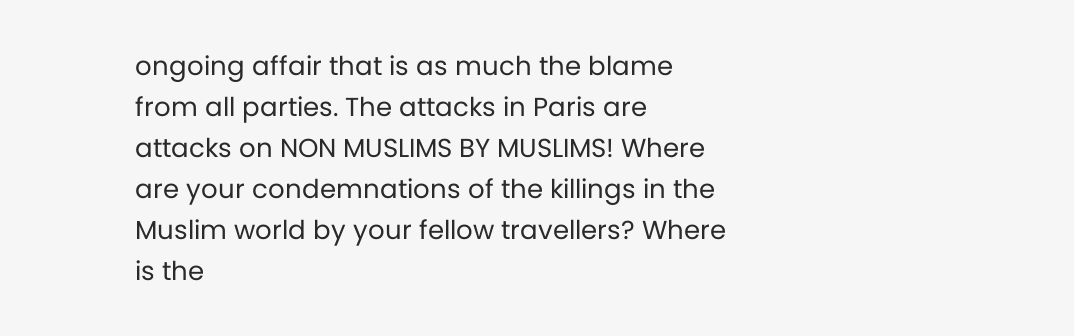ongoing affair that is as much the blame from all parties. The attacks in Paris are attacks on NON MUSLIMS BY MUSLIMS! Where are your condemnations of the killings in the Muslim world by your fellow travellers? Where is the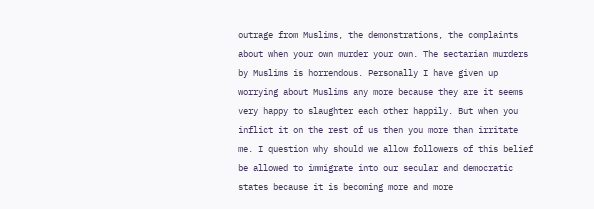outrage from Muslims, the demonstrations, the complaints about when your own murder your own. The sectarian murders by Muslims is horrendous. Personally I have given up worrying about Muslims any more because they are it seems very happy to slaughter each other happily. But when you inflict it on the rest of us then you more than irritate me. I question why should we allow followers of this belief be allowed to immigrate into our secular and democratic states because it is becoming more and more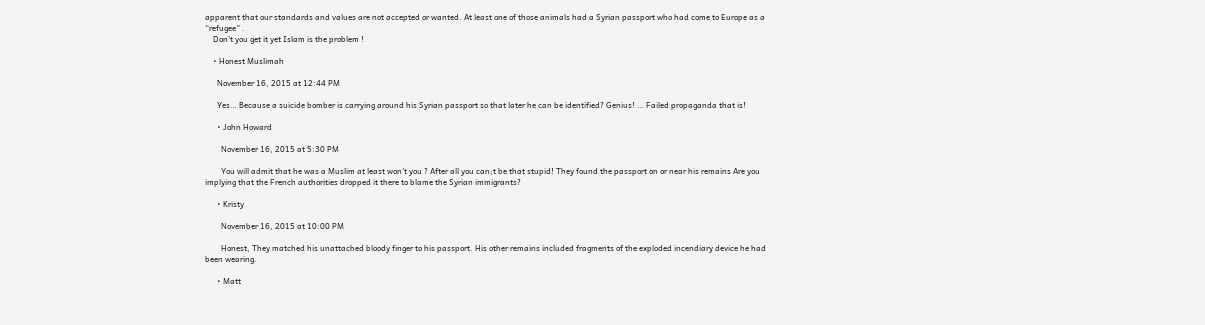apparent that our standards and values are not accepted or wanted. At least one of those animals had a Syrian passport who had come to Europe as a “refugee” .
    Don’t you get it yet Islam is the problem !

    • Honest Muslimah

      November 16, 2015 at 12:44 PM

      Yes… Because a suicide bomber is carrying around his Syrian passport so that later he can be identified? Genius! … Failed propaganda that is!

      • John Howard

        November 16, 2015 at 5:30 PM

        You will admit that he was a Muslim at least won’t you ? After all you can;t be that stupid! They found the passport on or near his remains Are you implying that the French authorities dropped it there to blame the Syrian immigrants?

      • Kristy

        November 16, 2015 at 10:00 PM

        Honest, They matched his unattached bloody finger to his passport. His other remains included fragments of the exploded incendiary device he had been wearing.

      • Matt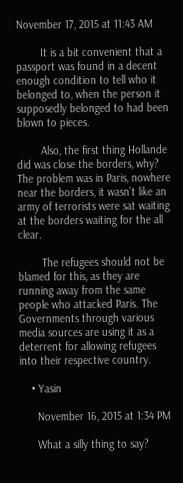November 17, 2015 at 11:43 AM

        It is a bit convenient that a passport was found in a decent enough condition to tell who it belonged to, when the person it supposedly belonged to had been blown to pieces.

        Also, the first thing Hollande did was close the borders, why? The problem was in Paris, nowhere near the borders, it wasn’t like an army of terrorists were sat waiting at the borders waiting for the all clear.

        The refugees should not be blamed for this, as they are running away from the same people who attacked Paris. The Governments through various media sources are using it as a deterrent for allowing refugees into their respective country.

    • Yasin

      November 16, 2015 at 1:34 PM

      What a silly thing to say?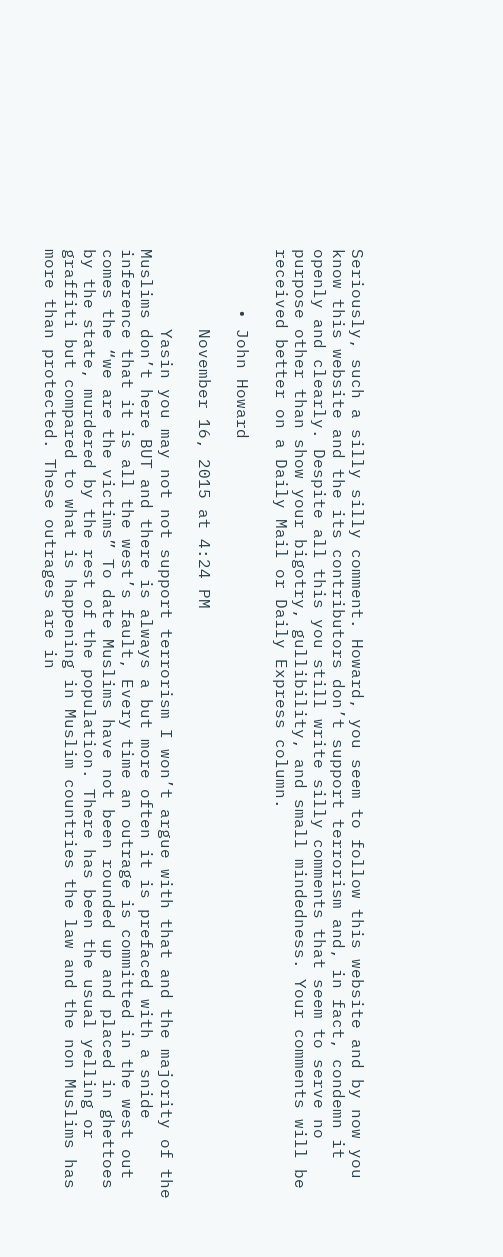Seriously, such a silly silly comment. Howard, you seem to follow this website and by now you know this website and the its contributors don’t support terrorism and, in fact, condemn it openly and clearly. Despite all this you still write silly comments that seem to serve no purpose other than show your bigotry, gullibility, and small mindedness. Your comments will be received better on a Daily Mail or Daily Express column.

      • John Howard

        November 16, 2015 at 4:24 PM

        Yasin you may not not support terrorism I won’t argue with that and the majority of the Muslims don’t here BUT and there is always a but more often it is prefaced with a snide inference that it is all the west’s fault, Every time an outrage is committed in the west out comes the “we are the victims” To date Muslims have not been rounded up and placed in ghettoes by the state, murdered by the rest of the population. There has been the usual yelling or graffiti but compared to what is happening in Muslim countries the law and the non Muslims has more than protected. These outrages are in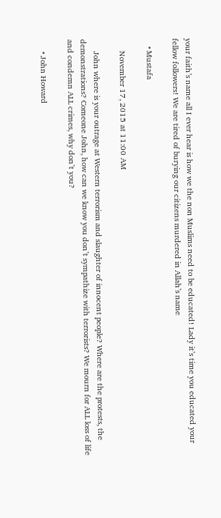your faith’s name all I ever hear is how we the non Muslims need to be educated! Lady it’s time you educated your fellow followers! We are tired of burying our citizens murdered in Allah’s name

    • Mustafa

      November 17, 2015 at 11:00 AM

      John where is your outrage at Western terrorism and slaughter of innocent people? Where are the protests, the demonstrations? Comeone John, how can we know you don’t sympathize with terrorists? We mourn for ALL loss of life and condemn ALL crimes, why don’t you?

      • John Howard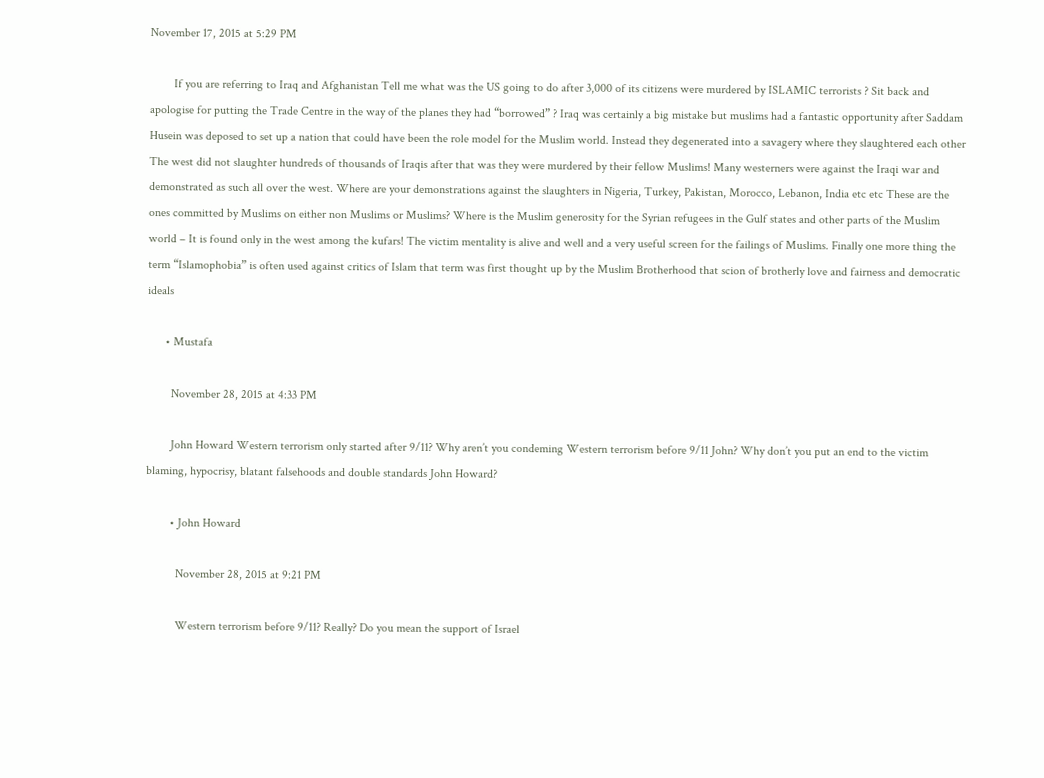November 17, 2015 at 5:29 PM

        If you are referring to Iraq and Afghanistan Tell me what was the US going to do after 3,000 of its citizens were murdered by ISLAMIC terrorists ? Sit back and apologise for putting the Trade Centre in the way of the planes they had “borrowed” ? Iraq was certainly a big mistake but muslims had a fantastic opportunity after Saddam Husein was deposed to set up a nation that could have been the role model for the Muslim world. Instead they degenerated into a savagery where they slaughtered each other The west did not slaughter hundreds of thousands of Iraqis after that was they were murdered by their fellow Muslims! Many westerners were against the Iraqi war and demonstrated as such all over the west. Where are your demonstrations against the slaughters in Nigeria, Turkey, Pakistan, Morocco, Lebanon, India etc etc These are the ones committed by Muslims on either non Muslims or Muslims? Where is the Muslim generosity for the Syrian refugees in the Gulf states and other parts of the Muslim world – It is found only in the west among the kufars! The victim mentality is alive and well and a very useful screen for the failings of Muslims. Finally one more thing the term “Islamophobia” is often used against critics of Islam that term was first thought up by the Muslim Brotherhood that scion of brotherly love and fairness and democratic ideals

      • Mustafa

        November 28, 2015 at 4:33 PM

        John Howard Western terrorism only started after 9/11? Why aren’t you condeming Western terrorism before 9/11 John? Why don’t you put an end to the victim blaming, hypocrisy, blatant falsehoods and double standards John Howard?

        • John Howard

          November 28, 2015 at 9:21 PM

          Western terrorism before 9/11? Really? Do you mean the support of Israel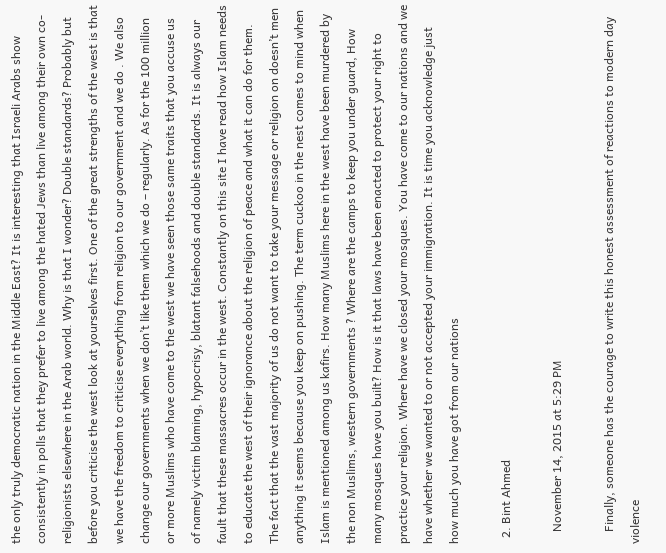the only truly democratic nation in the Middle East? It is interesting that Israeli Arabs show consistently in polls that they prefer to live among the hated Jews than live among their own co-religionists elsewhere in the Arab world. Why is that I wonder? Double standards? Probably but before you criticise the west look at yourselves first. One of the great strengths of the west is that we have the freedom to criticise everything from religion to our government and we do . We also change our governments when we don’t like them which we do – regularly. As for the 100 million or more Muslims who have come to the west we have seen those same traits that you accuse us of namely victim blaming, hypocrisy, blatant falsehoods and double standards. It is always our fault that these massacres occur in the west. Constantly on this site I have read how Islam needs to educate the west of their ignorance about the religion of peace and what it can do for them. The fact that the vast majority of us do not want to take your message or religion on doesn’t men anything it seems because you keep on pushing. The term cuckoo in the nest comes to mind when Islam is mentioned among us kafirs. How many Muslims here in the west have been murdered by the non Muslims, western governments ? Where are the camps to keep you under guard, How many mosques have you built? How is it that laws have been enacted to protect your right to practice your religion. Where have we closed your mosques. You have come to our nations and we have whether we wanted to or not accepted your immigration. It is time you acknowledge just how much you have got from our nations

  2. Bint Ahmed

    November 14, 2015 at 5:29 PM

    Finally, someone has the courage to write this honest assessment of reactions to modern day violence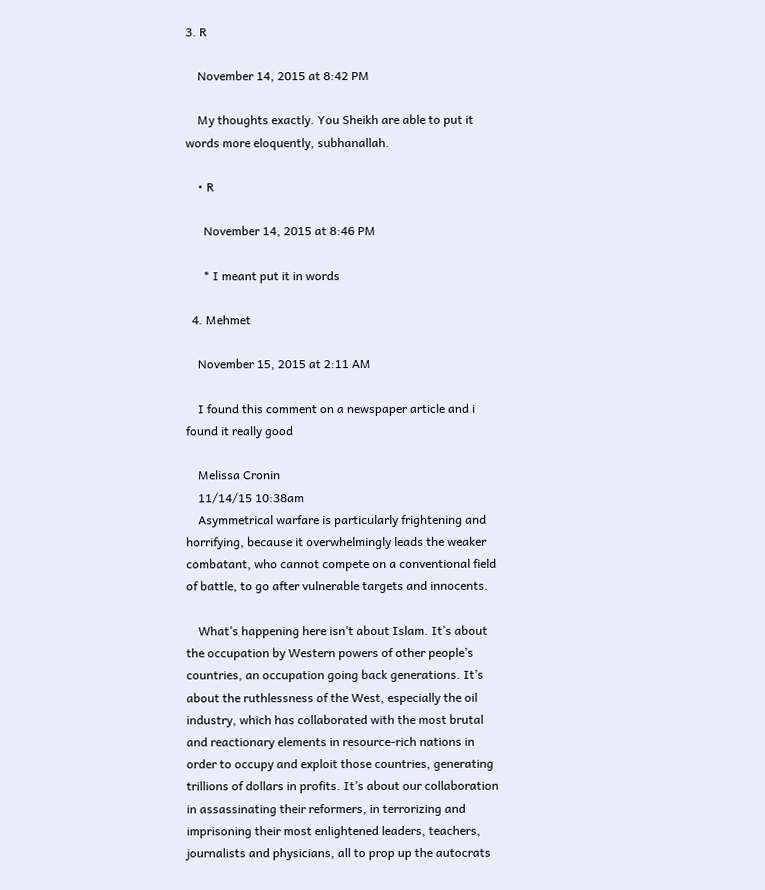3. R

    November 14, 2015 at 8:42 PM

    My thoughts exactly. You Sheikh are able to put it words more eloquently, subhanallah.

    • R

      November 14, 2015 at 8:46 PM

      * I meant put it in words

  4. Mehmet

    November 15, 2015 at 2:11 AM

    I found this comment on a newspaper article and i found it really good

    Melissa Cronin
    11/14/15 10:38am
    Asymmetrical warfare is particularly frightening and horrifying, because it overwhelmingly leads the weaker combatant, who cannot compete on a conventional field of battle, to go after vulnerable targets and innocents.

    What’s happening here isn’t about Islam. It’s about the occupation by Western powers of other people’s countries, an occupation going back generations. It’s about the ruthlessness of the West, especially the oil industry, which has collaborated with the most brutal and reactionary elements in resource-rich nations in order to occupy and exploit those countries, generating trillions of dollars in profits. It’s about our collaboration in assassinating their reformers, in terrorizing and imprisoning their most enlightened leaders, teachers, journalists and physicians, all to prop up the autocrats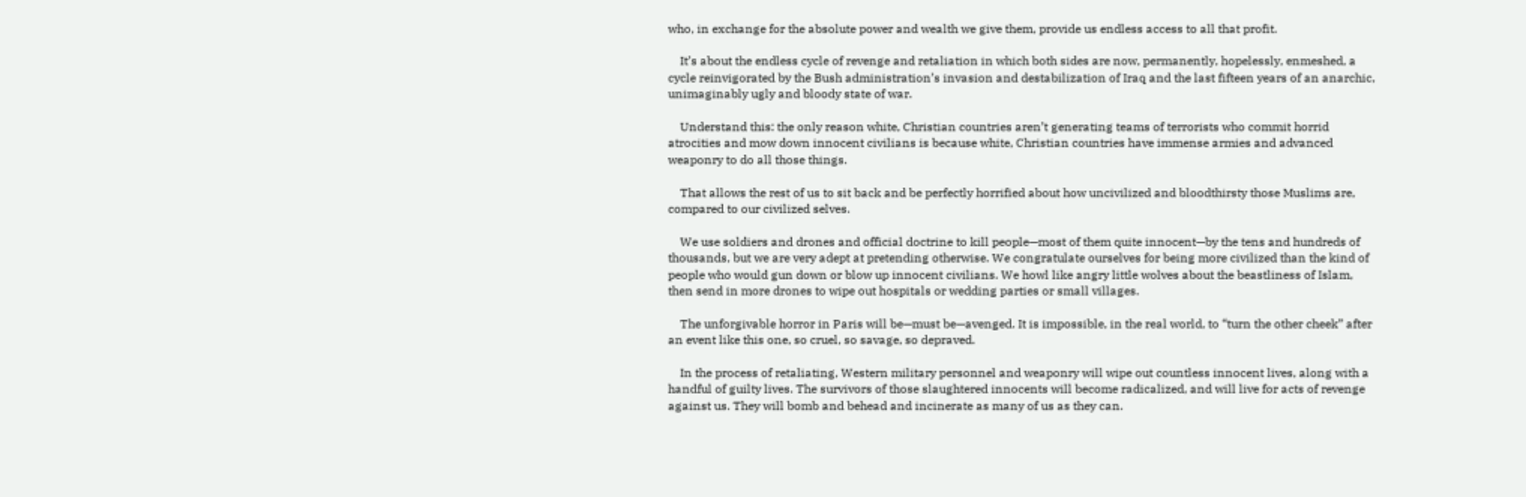who, in exchange for the absolute power and wealth we give them, provide us endless access to all that profit.

    It’s about the endless cycle of revenge and retaliation in which both sides are now, permanently, hopelessly, enmeshed, a cycle reinvigorated by the Bush administration’s invasion and destabilization of Iraq and the last fifteen years of an anarchic, unimaginably ugly and bloody state of war.

    Understand this: the only reason white, Christian countries aren’t generating teams of terrorists who commit horrid atrocities and mow down innocent civilians is because white, Christian countries have immense armies and advanced weaponry to do all those things.

    That allows the rest of us to sit back and be perfectly horrified about how uncivilized and bloodthirsty those Muslims are, compared to our civilized selves.

    We use soldiers and drones and official doctrine to kill people—most of them quite innocent—by the tens and hundreds of thousands, but we are very adept at pretending otherwise. We congratulate ourselves for being more civilized than the kind of people who would gun down or blow up innocent civilians. We howl like angry little wolves about the beastliness of Islam, then send in more drones to wipe out hospitals or wedding parties or small villages.

    The unforgivable horror in Paris will be—must be—avenged. It is impossible, in the real world, to “turn the other cheek” after an event like this one, so cruel, so savage, so depraved.

    In the process of retaliating, Western military personnel and weaponry will wipe out countless innocent lives, along with a handful of guilty lives. The survivors of those slaughtered innocents will become radicalized, and will live for acts of revenge against us. They will bomb and behead and incinerate as many of us as they can.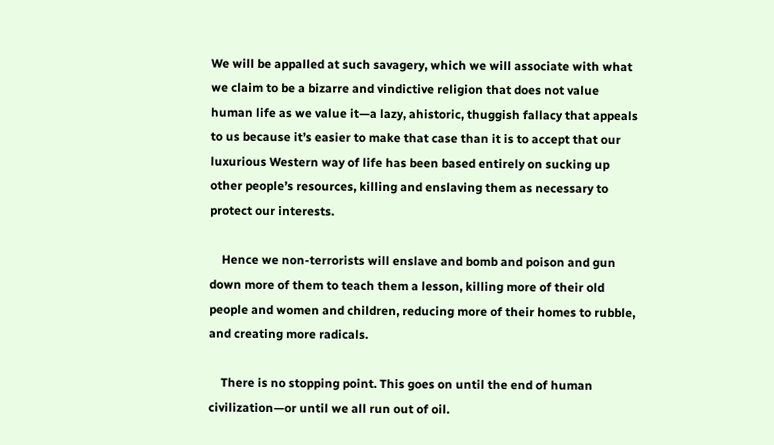We will be appalled at such savagery, which we will associate with what we claim to be a bizarre and vindictive religion that does not value human life as we value it—a lazy, ahistoric, thuggish fallacy that appeals to us because it’s easier to make that case than it is to accept that our luxurious Western way of life has been based entirely on sucking up other people’s resources, killing and enslaving them as necessary to protect our interests.

    Hence we non-terrorists will enslave and bomb and poison and gun down more of them to teach them a lesson, killing more of their old people and women and children, reducing more of their homes to rubble, and creating more radicals.

    There is no stopping point. This goes on until the end of human civilization—or until we all run out of oil.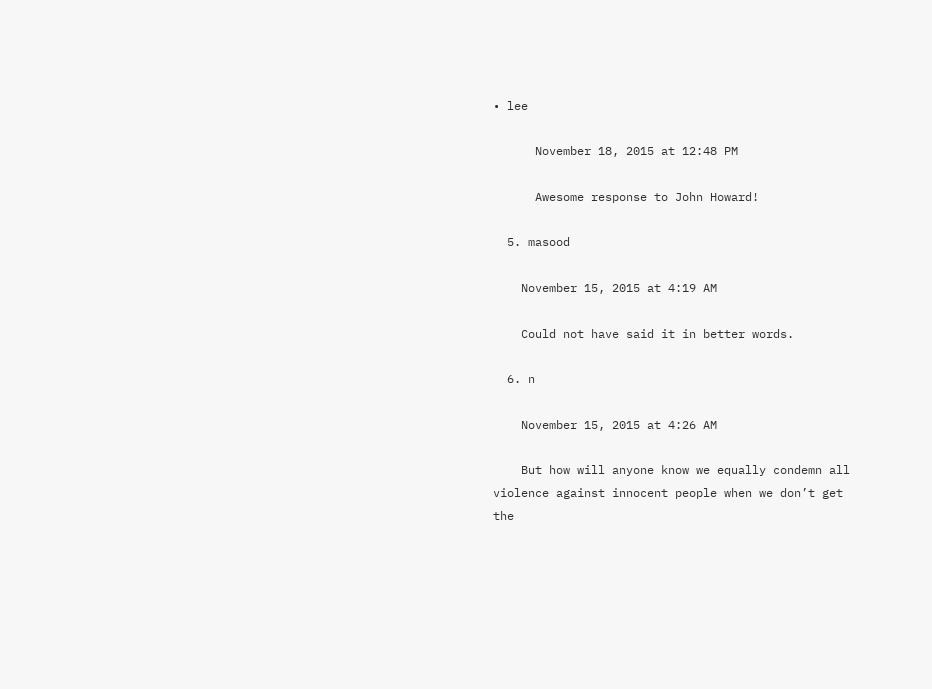• lee

      November 18, 2015 at 12:48 PM

      Awesome response to John Howard!

  5. masood

    November 15, 2015 at 4:19 AM

    Could not have said it in better words.

  6. n

    November 15, 2015 at 4:26 AM

    But how will anyone know we equally condemn all violence against innocent people when we don’t get the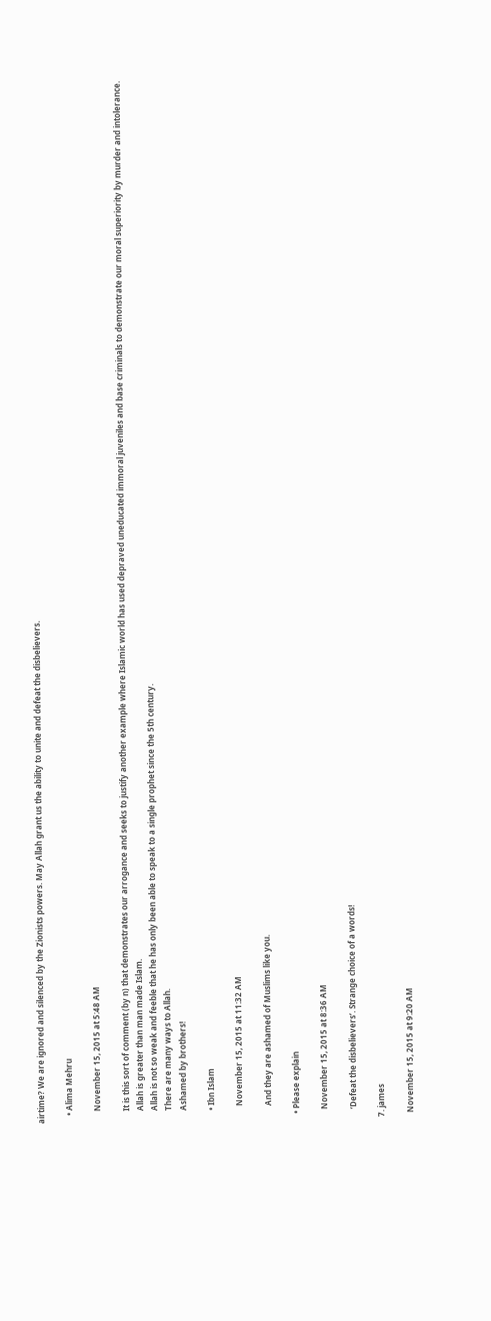airtime? We are ignored and silenced by the Zionists powers. May Allah grant us the ability to unite and defeat the disbelievers.

    • Alima Mehru

      November 15, 2015 at 5:48 AM

      It is this sort of comment (by n) that demonstrates our arrogance and seeks to justify another example where Islamic world has used depraved uneducated immoral juveniles and base criminals to demonstrate our moral superiority by murder and intolerance.
      Allah is greater than man made Islam.
      Allah is not so weak and feeble that he has only been able to speak to a single prophet since the 5th century.
      There are many ways to Allah.
      Ashamed by brothers!

      • Ibn Islam

        November 15, 2015 at 11:32 AM

        And they are ashamed of Muslims like you.

    • Please explain

      November 15, 2015 at 8:36 AM

      ‘Defeat the disbelievers’. Strange choice of a words!

  7. james

    November 15, 2015 at 9:20 AM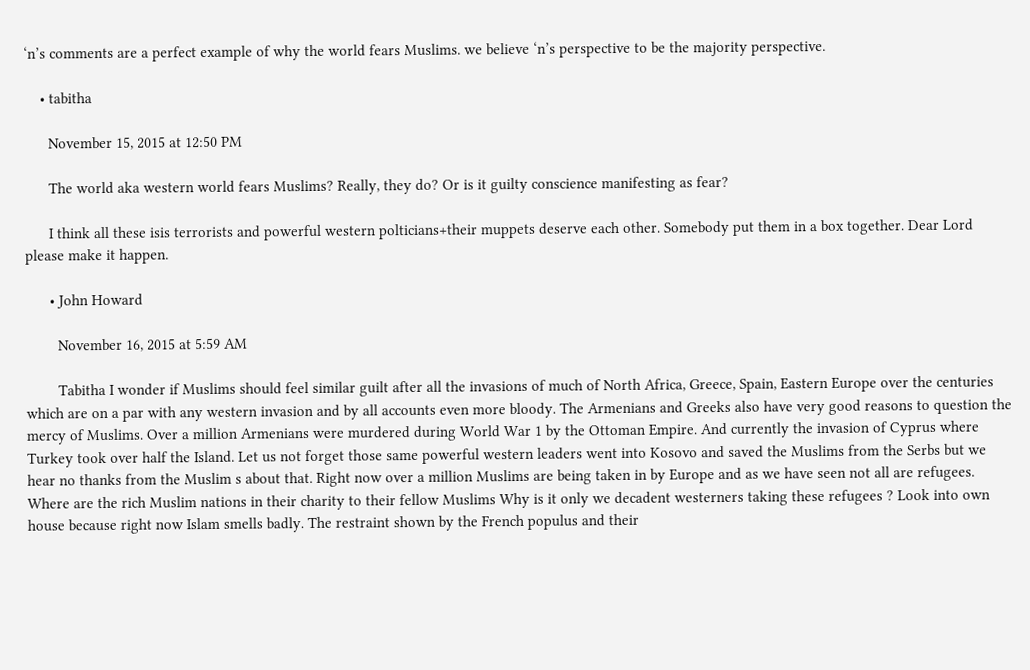‘n’s comments are a perfect example of why the world fears Muslims. we believe ‘n’s perspective to be the majority perspective.

    • tabitha

      November 15, 2015 at 12:50 PM

      The world aka western world fears Muslims? Really, they do? Or is it guilty conscience manifesting as fear?

      I think all these isis terrorists and powerful western polticians+their muppets deserve each other. Somebody put them in a box together. Dear Lord please make it happen.

      • John Howard

        November 16, 2015 at 5:59 AM

        Tabitha I wonder if Muslims should feel similar guilt after all the invasions of much of North Africa, Greece, Spain, Eastern Europe over the centuries which are on a par with any western invasion and by all accounts even more bloody. The Armenians and Greeks also have very good reasons to question the mercy of Muslims. Over a million Armenians were murdered during World War 1 by the Ottoman Empire. And currently the invasion of Cyprus where Turkey took over half the Island. Let us not forget those same powerful western leaders went into Kosovo and saved the Muslims from the Serbs but we hear no thanks from the Muslim s about that. Right now over a million Muslims are being taken in by Europe and as we have seen not all are refugees. Where are the rich Muslim nations in their charity to their fellow Muslims Why is it only we decadent westerners taking these refugees ? Look into own house because right now Islam smells badly. The restraint shown by the French populus and their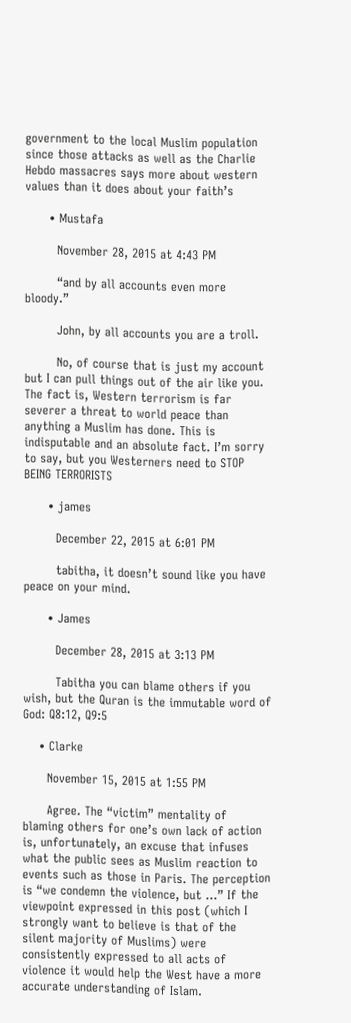government to the local Muslim population since those attacks as well as the Charlie Hebdo massacres says more about western values than it does about your faith’s

      • Mustafa

        November 28, 2015 at 4:43 PM

        “and by all accounts even more bloody.”

        John, by all accounts you are a troll.

        No, of course that is just my account but I can pull things out of the air like you. The fact is, Western terrorism is far severer a threat to world peace than anything a Muslim has done. This is indisputable and an absolute fact. I’m sorry to say, but you Westerners need to STOP BEING TERRORISTS

      • james

        December 22, 2015 at 6:01 PM

        tabitha, it doesn’t sound like you have peace on your mind.

      • James

        December 28, 2015 at 3:13 PM

        Tabitha you can blame others if you wish, but the Quran is the immutable word of God: Q8:12, Q9:5

    • Clarke

      November 15, 2015 at 1:55 PM

      Agree. The “victim” mentality of blaming others for one’s own lack of action is, unfortunately, an excuse that infuses what the public sees as Muslim reaction to events such as those in Paris. The perception is “we condemn the violence, but …” If the viewpoint expressed in this post (which I strongly want to believe is that of the silent majority of Muslims) were consistently expressed to all acts of violence it would help the West have a more accurate understanding of Islam.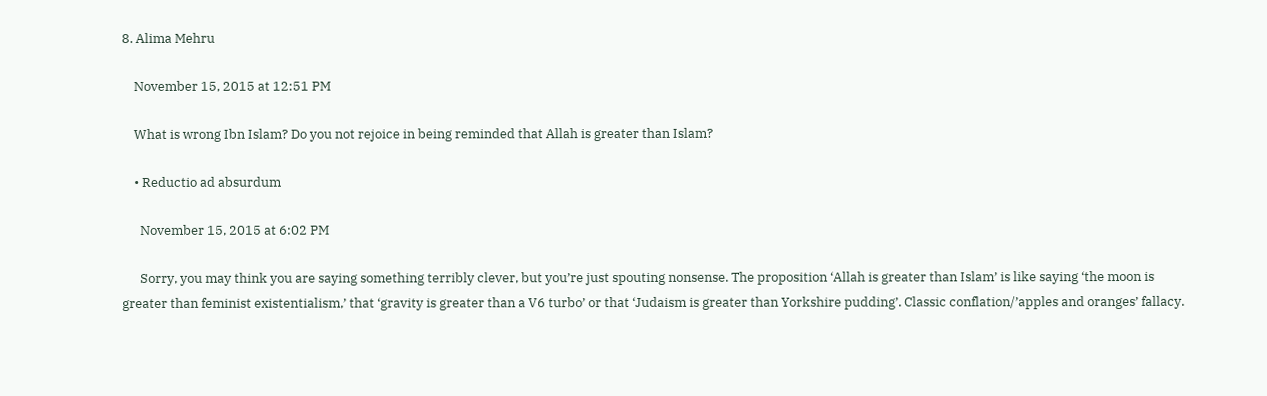8. Alima Mehru

    November 15, 2015 at 12:51 PM

    What is wrong Ibn Islam? Do you not rejoice in being reminded that Allah is greater than Islam?

    • Reductio ad absurdum

      November 15, 2015 at 6:02 PM

      Sorry, you may think you are saying something terribly clever, but you’re just spouting nonsense. The proposition ‘Allah is greater than Islam’ is like saying ‘the moon is greater than feminist existentialism,’ that ‘gravity is greater than a V6 turbo’ or that ‘Judaism is greater than Yorkshire pudding’. Classic conflation/’apples and oranges’ fallacy.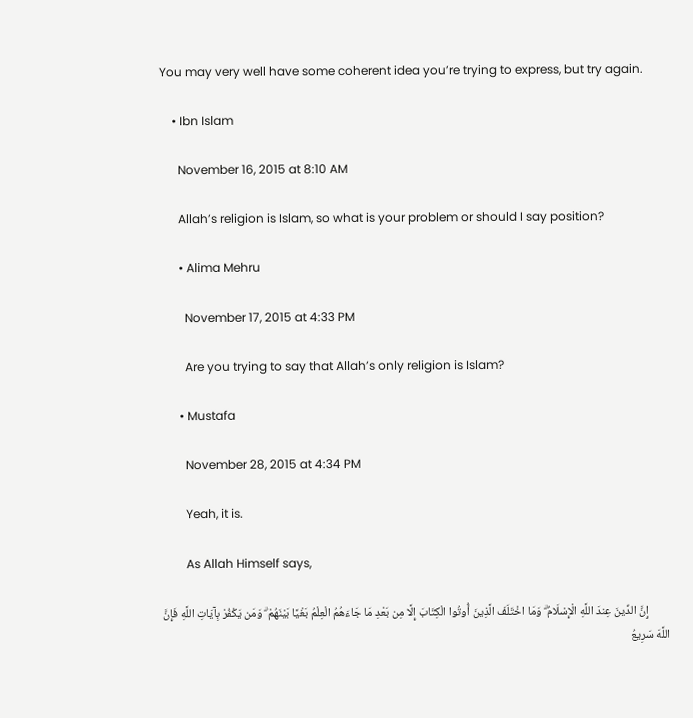You may very well have some coherent idea you’re trying to express, but try again.

    • Ibn Islam

      November 16, 2015 at 8:10 AM

      Allah’s religion is Islam, so what is your problem or should I say position?

      • Alima Mehru

        November 17, 2015 at 4:33 PM

        Are you trying to say that Allah’s only religion is Islam?

      • Mustafa

        November 28, 2015 at 4:34 PM

        Yeah, it is.

        As Allah Himself says,

        إِنَّ الدِّينَ عِندَ اللَّهِ الْإِسْلَامُ ۗ وَمَا اخْتَلَفَ الَّذِينَ أُوتُوا الْكِتَابَ إِلَّا مِن بَعْدِ مَا جَاءَهُمُ الْعِلْمُ بَغْيًا بَيْنَهُمْ ۗ وَمَن يَكْفُرْ بِآيَاتِ اللَّهِ فَإِنَّ اللَّهَ سَرِيعُ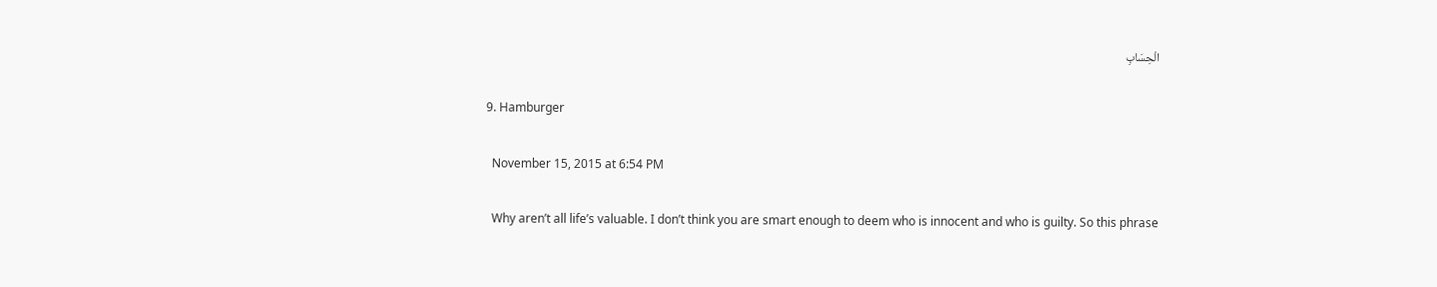الْحِسَابِ

  9. Hamburger

    November 15, 2015 at 6:54 PM

    Why aren’t all life’s valuable. I don’t think you are smart enough to deem who is innocent and who is guilty. So this phrase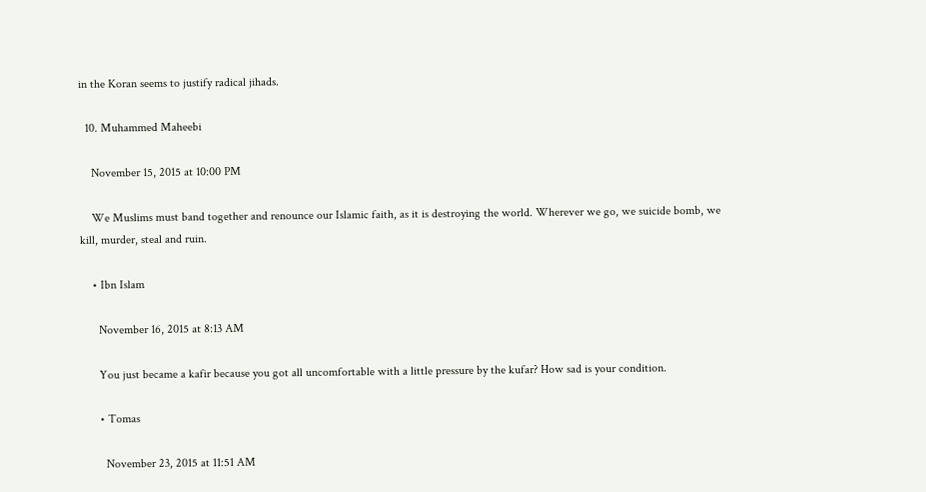in the Koran seems to justify radical jihads.

  10. Muhammed Maheebi

    November 15, 2015 at 10:00 PM

    We Muslims must band together and renounce our Islamic faith, as it is destroying the world. Wherever we go, we suicide bomb, we kill, murder, steal and ruin.

    • Ibn Islam

      November 16, 2015 at 8:13 AM

      You just became a kafir because you got all uncomfortable with a little pressure by the kufar? How sad is your condition.

      • Tomas

        November 23, 2015 at 11:51 AM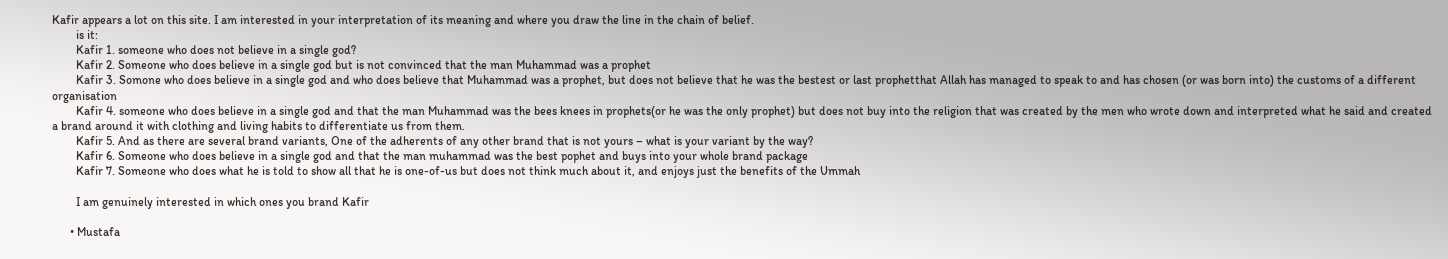Kafir appears a lot on this site. I am interested in your interpretation of its meaning and where you draw the line in the chain of belief.
        is it:
        Kafir 1. someone who does not believe in a single god?
        Kafir 2. Someone who does believe in a single god but is not convinced that the man Muhammad was a prophet
        Kafir 3. Somone who does believe in a single god and who does believe that Muhammad was a prophet, but does not believe that he was the bestest or last prophetthat Allah has managed to speak to and has chosen (or was born into) the customs of a different organisation
        Kafir 4. someone who does believe in a single god and that the man Muhammad was the bees knees in prophets(or he was the only prophet) but does not buy into the religion that was created by the men who wrote down and interpreted what he said and created a brand around it with clothing and living habits to differentiate us from them.
        Kafir 5. And as there are several brand variants, One of the adherents of any other brand that is not yours – what is your variant by the way?
        Kafir 6. Someone who does believe in a single god and that the man muhammad was the best pophet and buys into your whole brand package
        Kafir 7. Someone who does what he is told to show all that he is one-of-us but does not think much about it, and enjoys just the benefits of the Ummah

        I am genuinely interested in which ones you brand Kafir

      • Mustafa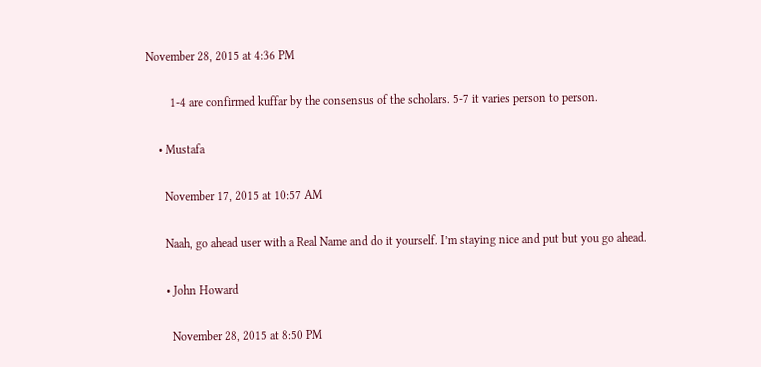November 28, 2015 at 4:36 PM

        1-4 are confirmed kuffar by the consensus of the scholars. 5-7 it varies person to person.

    • Mustafa

      November 17, 2015 at 10:57 AM

      Naah, go ahead user with a Real Name and do it yourself. I’m staying nice and put but you go ahead.

      • John Howard

        November 28, 2015 at 8:50 PM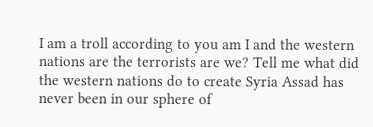I am a troll according to you am I and the western nations are the terrorists are we? Tell me what did the western nations do to create Syria Assad has never been in our sphere of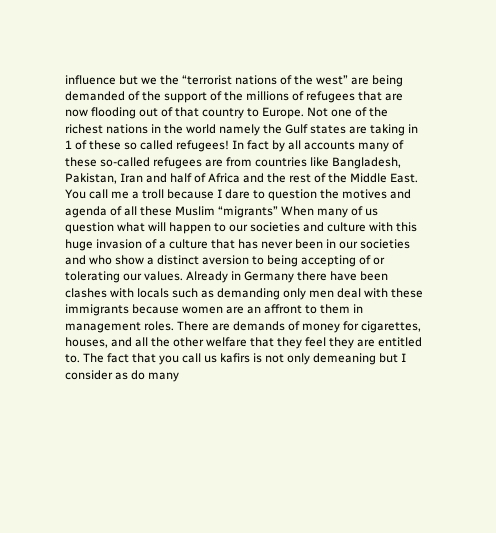influence but we the “terrorist nations of the west” are being demanded of the support of the millions of refugees that are now flooding out of that country to Europe. Not one of the richest nations in the world namely the Gulf states are taking in 1 of these so called refugees! In fact by all accounts many of these so-called refugees are from countries like Bangladesh, Pakistan, Iran and half of Africa and the rest of the Middle East. You call me a troll because I dare to question the motives and agenda of all these Muslim “migrants” When many of us question what will happen to our societies and culture with this huge invasion of a culture that has never been in our societies and who show a distinct aversion to being accepting of or tolerating our values. Already in Germany there have been clashes with locals such as demanding only men deal with these immigrants because women are an affront to them in management roles. There are demands of money for cigarettes, houses, and all the other welfare that they feel they are entitled to. The fact that you call us kafirs is not only demeaning but I consider as do many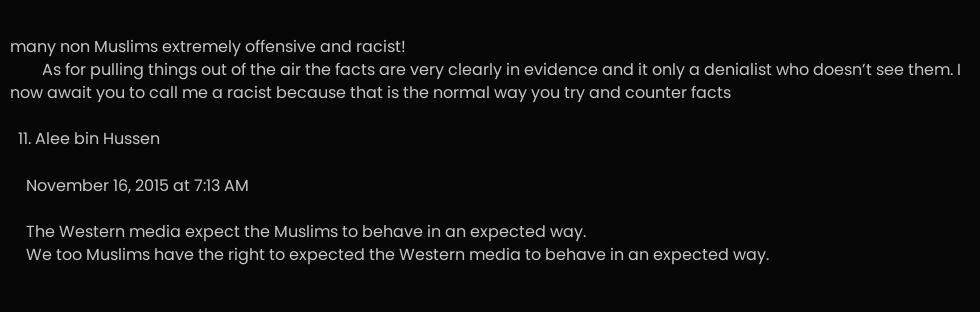many non Muslims extremely offensive and racist!
        As for pulling things out of the air the facts are very clearly in evidence and it only a denialist who doesn’t see them. I now await you to call me a racist because that is the normal way you try and counter facts

  11. Alee bin Hussen

    November 16, 2015 at 7:13 AM

    The Western media expect the Muslims to behave in an expected way.
    We too Muslims have the right to expected the Western media to behave in an expected way.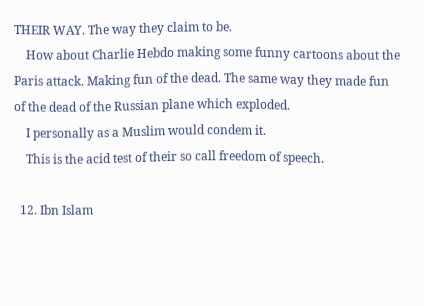THEIR WAY. The way they claim to be.
    How about Charlie Hebdo making some funny cartoons about the Paris attack. Making fun of the dead. The same way they made fun of the dead of the Russian plane which exploded.
    I personally as a Muslim would condem it.
    This is the acid test of their so call freedom of speech.

  12. Ibn Islam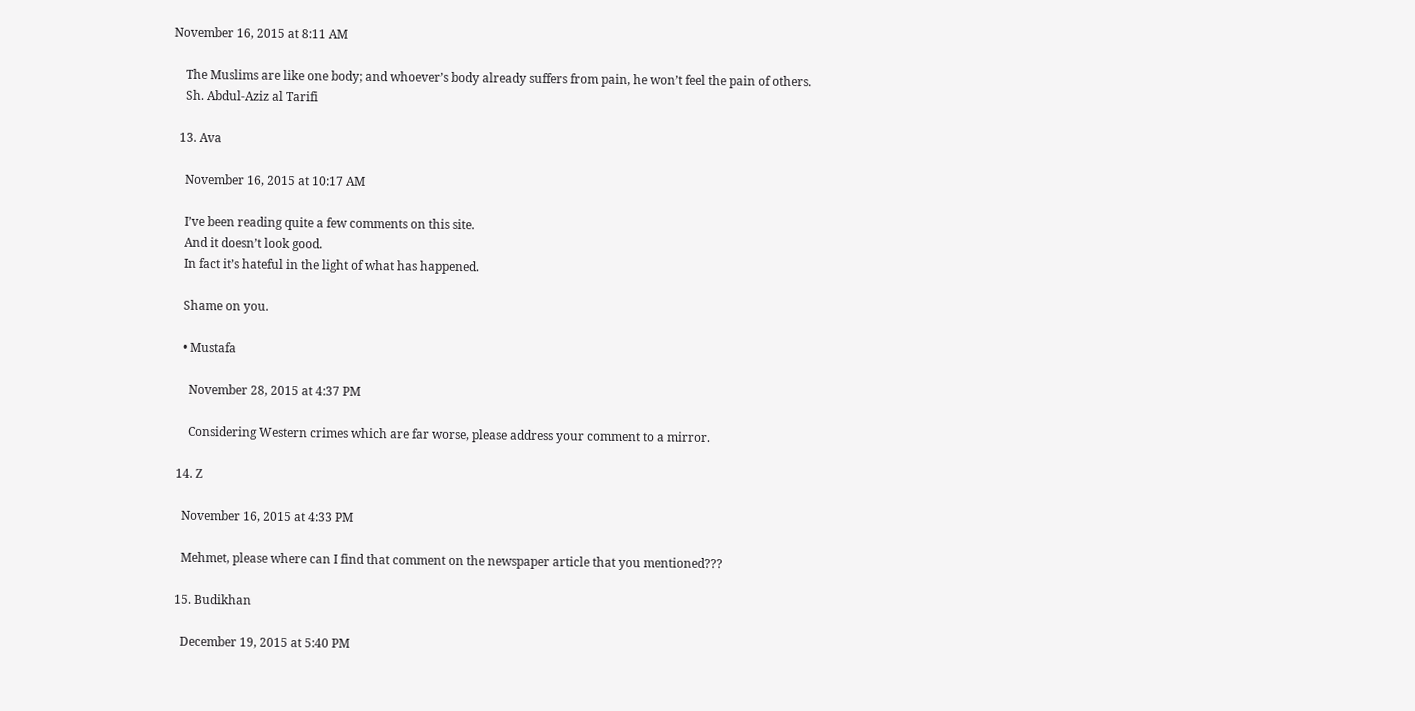November 16, 2015 at 8:11 AM

    The Muslims are like one body; and whoever’s body already suffers from pain, he won’t feel the pain of others.
    Sh. Abdul-Aziz al Tarifi

  13. Ava

    November 16, 2015 at 10:17 AM

    I’ve been reading quite a few comments on this site.
    And it doesn’t look good.
    In fact it’s hateful in the light of what has happened.

    Shame on you.

    • Mustafa

      November 28, 2015 at 4:37 PM

      Considering Western crimes which are far worse, please address your comment to a mirror.

  14. Z

    November 16, 2015 at 4:33 PM

    Mehmet, please where can I find that comment on the newspaper article that you mentioned???

  15. Budikhan

    December 19, 2015 at 5:40 PM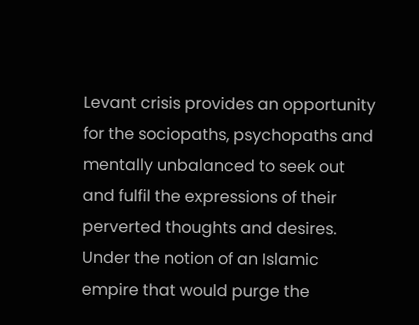Levant crisis provides an opportunity for the sociopaths, psychopaths and mentally unbalanced to seek out and fulfil the expressions of their perverted thoughts and desires. Under the notion of an Islamic empire that would purge the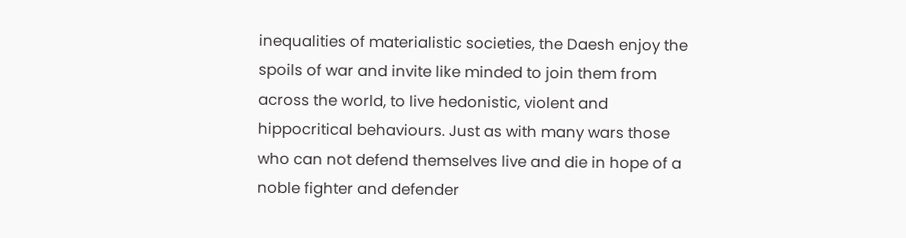inequalities of materialistic societies, the Daesh enjoy the spoils of war and invite like minded to join them from across the world, to live hedonistic, violent and hippocritical behaviours. Just as with many wars those who can not defend themselves live and die in hope of a noble fighter and defender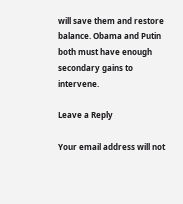will save them and restore balance. Obama and Putin both must have enough secondary gains to intervene.

Leave a Reply

Your email address will not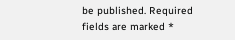be published. Required fields are marked *